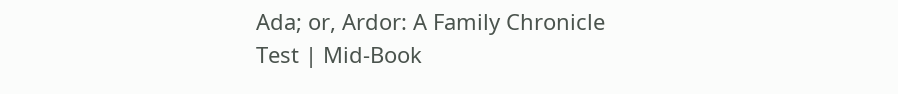Ada; or, Ardor: A Family Chronicle Test | Mid-Book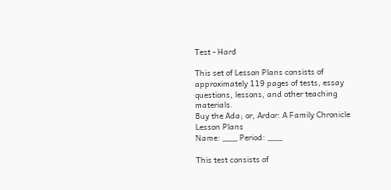Test - Hard

This set of Lesson Plans consists of approximately 119 pages of tests, essay questions, lessons, and other teaching materials.
Buy the Ada; or, Ardor: A Family Chronicle Lesson Plans
Name: ___ Period: ___

This test consists of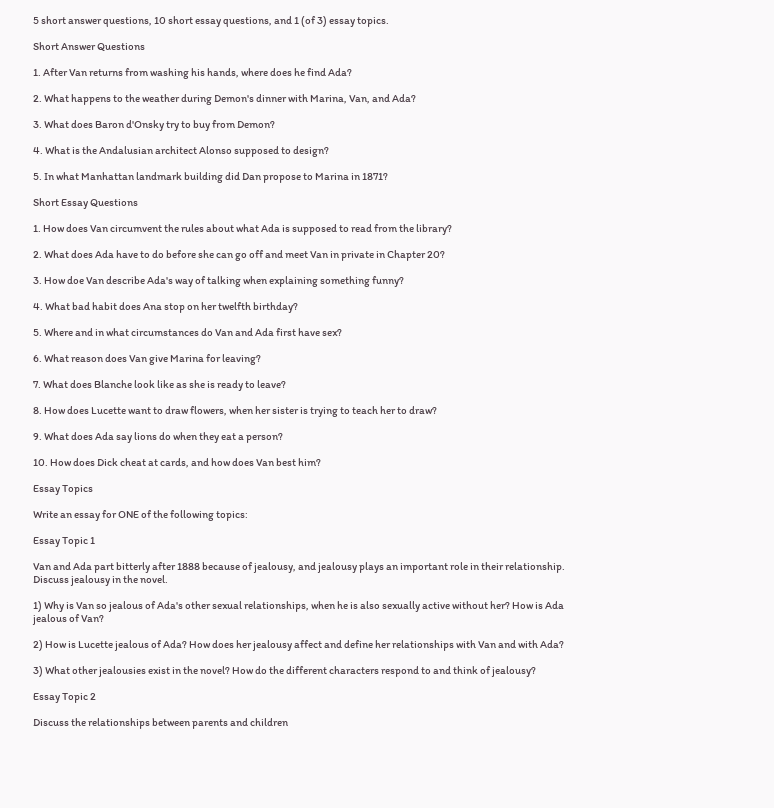5 short answer questions, 10 short essay questions, and 1 (of 3) essay topics.

Short Answer Questions

1. After Van returns from washing his hands, where does he find Ada?

2. What happens to the weather during Demon's dinner with Marina, Van, and Ada?

3. What does Baron d'Onsky try to buy from Demon?

4. What is the Andalusian architect Alonso supposed to design?

5. In what Manhattan landmark building did Dan propose to Marina in 1871?

Short Essay Questions

1. How does Van circumvent the rules about what Ada is supposed to read from the library?

2. What does Ada have to do before she can go off and meet Van in private in Chapter 20?

3. How doe Van describe Ada's way of talking when explaining something funny?

4. What bad habit does Ana stop on her twelfth birthday?

5. Where and in what circumstances do Van and Ada first have sex?

6. What reason does Van give Marina for leaving?

7. What does Blanche look like as she is ready to leave?

8. How does Lucette want to draw flowers, when her sister is trying to teach her to draw?

9. What does Ada say lions do when they eat a person?

10. How does Dick cheat at cards, and how does Van best him?

Essay Topics

Write an essay for ONE of the following topics:

Essay Topic 1

Van and Ada part bitterly after 1888 because of jealousy, and jealousy plays an important role in their relationship. Discuss jealousy in the novel.

1) Why is Van so jealous of Ada's other sexual relationships, when he is also sexually active without her? How is Ada jealous of Van?

2) How is Lucette jealous of Ada? How does her jealousy affect and define her relationships with Van and with Ada?

3) What other jealousies exist in the novel? How do the different characters respond to and think of jealousy?

Essay Topic 2

Discuss the relationships between parents and children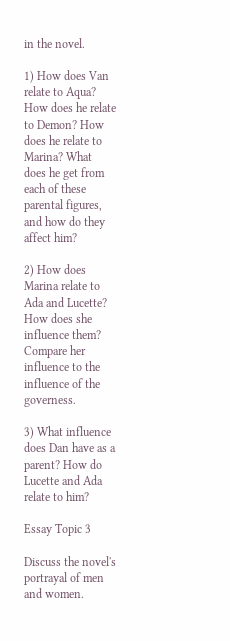in the novel.

1) How does Van relate to Aqua? How does he relate to Demon? How does he relate to Marina? What does he get from each of these parental figures, and how do they affect him?

2) How does Marina relate to Ada and Lucette? How does she influence them? Compare her influence to the influence of the governess.

3) What influence does Dan have as a parent? How do Lucette and Ada relate to him?

Essay Topic 3

Discuss the novel's portrayal of men and women.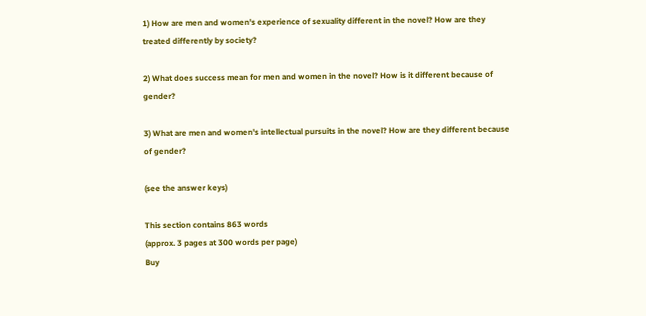1) How are men and women's experience of sexuality different in the novel? How are they treated differently by society?

2) What does success mean for men and women in the novel? How is it different because of gender?

3) What are men and women's intellectual pursuits in the novel? How are they different because of gender?

(see the answer keys)

This section contains 863 words
(approx. 3 pages at 300 words per page)
Buy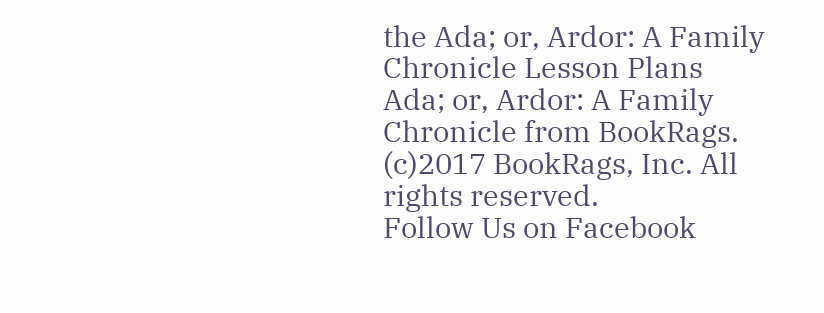the Ada; or, Ardor: A Family Chronicle Lesson Plans
Ada; or, Ardor: A Family Chronicle from BookRags. (c)2017 BookRags, Inc. All rights reserved.
Follow Us on Facebook